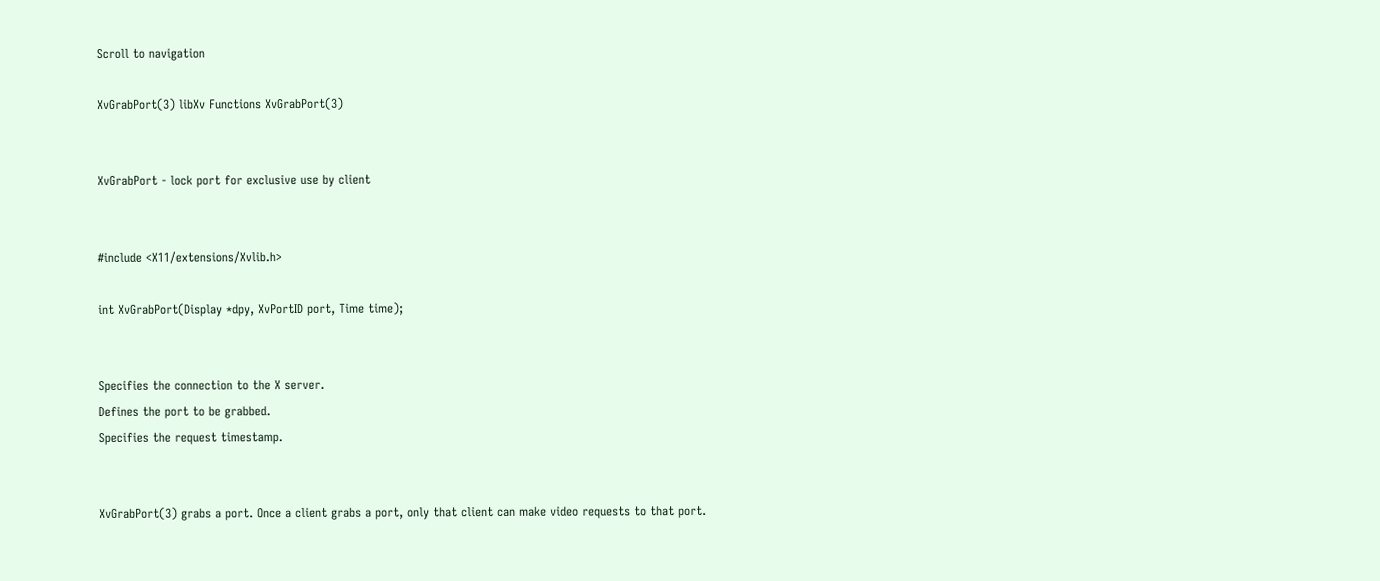Scroll to navigation

XvGrabPort(3) libXv Functions XvGrabPort(3)


XvGrabPort - lock port for exclusive use by client


#include <X11/extensions/Xvlib.h>

int XvGrabPort(Display *dpy, XvPortID port, Time time);


Specifies the connection to the X server.
Defines the port to be grabbed.
Specifies the request timestamp.


XvGrabPort(3) grabs a port. Once a client grabs a port, only that client can make video requests to that port.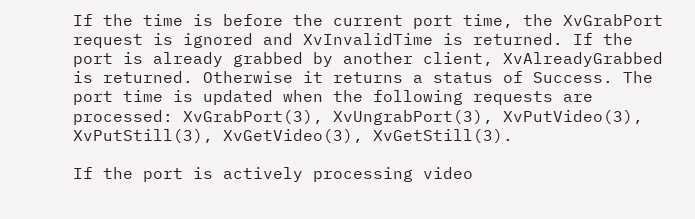If the time is before the current port time, the XvGrabPort request is ignored and XvInvalidTime is returned. If the port is already grabbed by another client, XvAlreadyGrabbed is returned. Otherwise it returns a status of Success. The port time is updated when the following requests are processed: XvGrabPort(3), XvUngrabPort(3), XvPutVideo(3), XvPutStill(3), XvGetVideo(3), XvGetStill(3).

If the port is actively processing video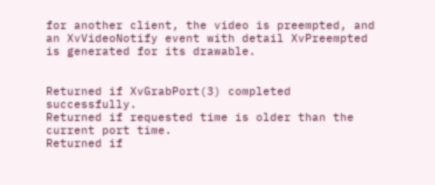for another client, the video is preempted, and an XvVideoNotify event with detail XvPreempted is generated for its drawable.


Returned if XvGrabPort(3) completed successfully.
Returned if requested time is older than the current port time.
Returned if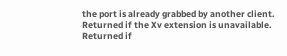the port is already grabbed by another client.
Returned if the Xv extension is unavailable.
Returned if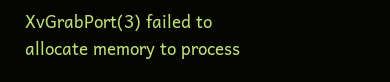XvGrabPort(3) failed to allocate memory to process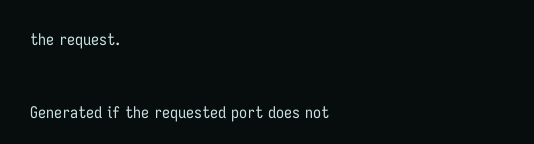the request.


Generated if the requested port does not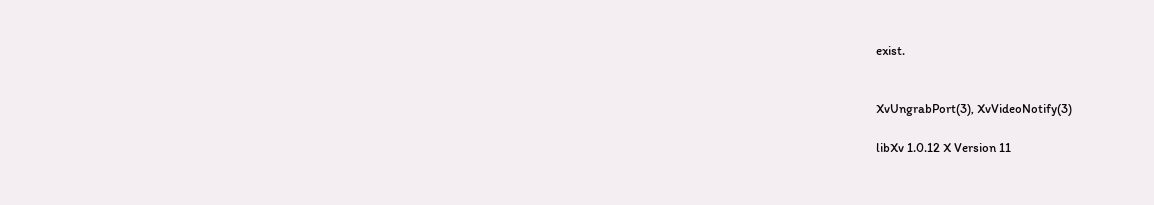exist.


XvUngrabPort(3), XvVideoNotify(3)

libXv 1.0.12 X Version 11